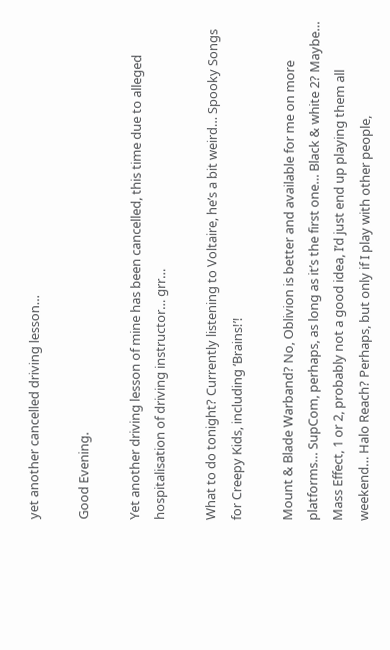yet another cancelled driving lesson…

Good Evening.

Yet another driving lesson of mine has been cancelled, this time due to alleged hospitalisation of driving instructor… grr…

What to do tonight? Currently listening to Voltaire, he’s a bit weird… Spooky Songs for Creepy Kids, including ‘Brains!’!

Mount & Blade Warband? No, Oblivion is better and available for me on more platforms… SupCom, perhaps, as long as it’s the first one… Black & white 2? Maybe… Mass Effect, 1 or 2, probably not a good idea, I’d just end up playing them all weekend… Halo Reach? Perhaps, but only if I play with other people,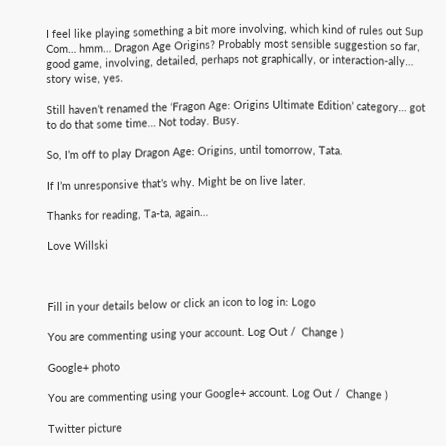I feel like playing something a bit more involving, which kind of rules out Sup Com… hmm… Dragon Age Origins? Probably most sensible suggestion so far, good game, involving, detailed, perhaps not graphically, or interaction-ally… story wise, yes.

Still haven’t renamed the ‘Fragon Age: Origins Ultimate Edition’ category… got to do that some time… Not today. Busy.

So, I’m off to play Dragon Age: Origins, until tomorrow, Tata.

If I’m unresponsive that’s why. Might be on live later.

Thanks for reading, Ta-ta, again…

Love Willski



Fill in your details below or click an icon to log in: Logo

You are commenting using your account. Log Out /  Change )

Google+ photo

You are commenting using your Google+ account. Log Out /  Change )

Twitter picture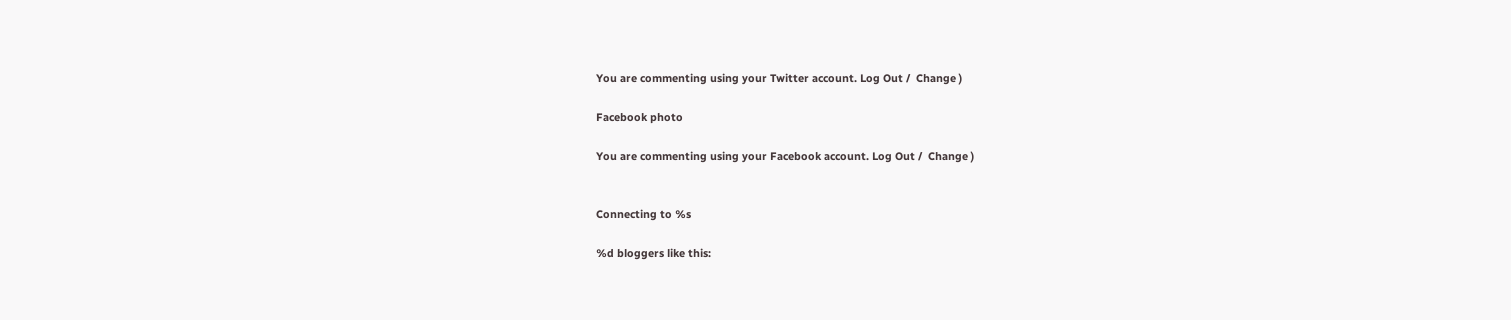You are commenting using your Twitter account. Log Out /  Change )

Facebook photo

You are commenting using your Facebook account. Log Out /  Change )


Connecting to %s

%d bloggers like this: